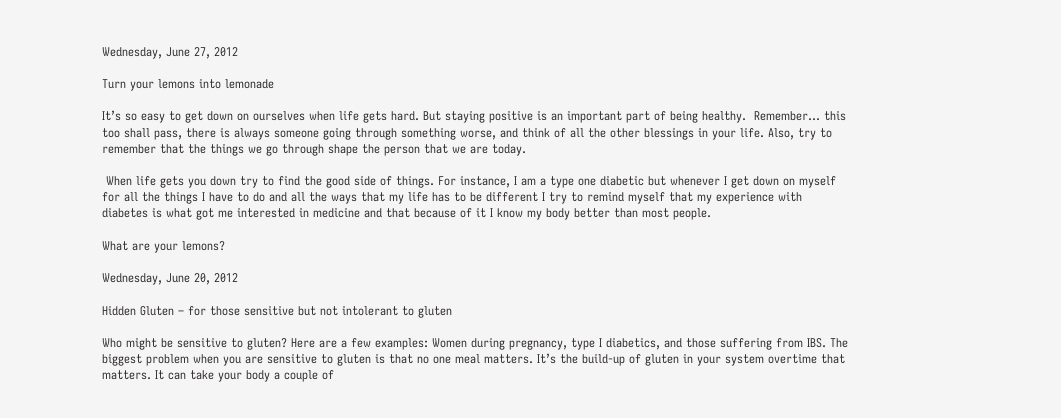Wednesday, June 27, 2012

Turn your lemons into lemonade

It’s so easy to get down on ourselves when life gets hard. But staying positive is an important part of being healthy.  Remember… this too shall pass, there is always someone going through something worse, and think of all the other blessings in your life. Also, try to remember that the things we go through shape the person that we are today.

 When life gets you down try to find the good side of things. For instance, I am a type one diabetic but whenever I get down on myself for all the things I have to do and all the ways that my life has to be different I try to remind myself that my experience with diabetes is what got me interested in medicine and that because of it I know my body better than most people.

What are your lemons?

Wednesday, June 20, 2012

Hidden Gluten – for those sensitive but not intolerant to gluten

Who might be sensitive to gluten? Here are a few examples: Women during pregnancy, type I diabetics, and those suffering from IBS. The biggest problem when you are sensitive to gluten is that no one meal matters. It’s the build-up of gluten in your system overtime that matters. It can take your body a couple of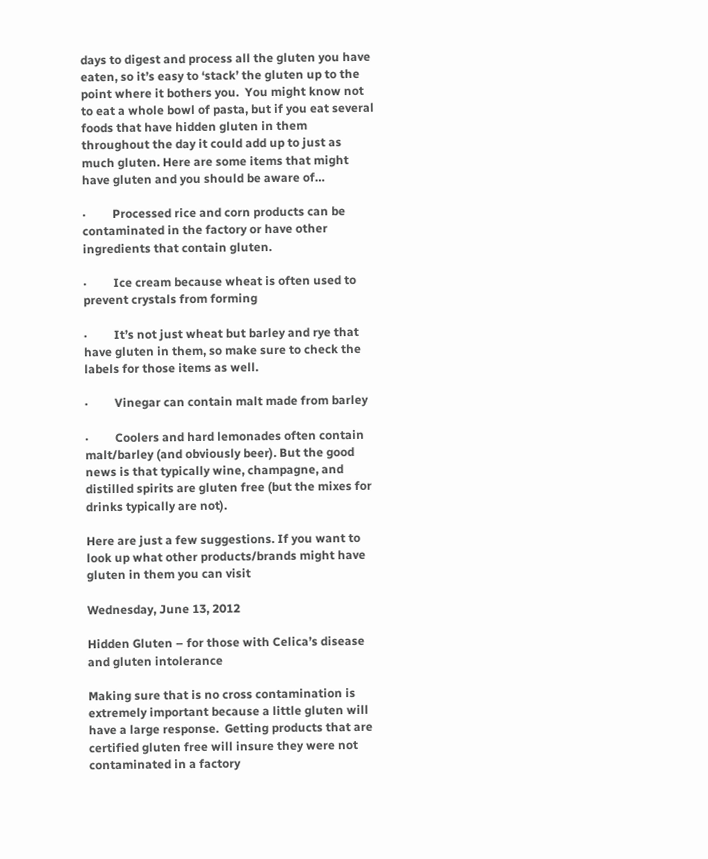days to digest and process all the gluten you have eaten, so it’s easy to ‘stack’ the gluten up to the point where it bothers you.  You might know not to eat a whole bowl of pasta, but if you eat several foods that have hidden gluten in them throughout the day it could add up to just as much gluten. Here are some items that might have gluten and you should be aware of…

·         Processed rice and corn products can be contaminated in the factory or have other ingredients that contain gluten.

·         Ice cream because wheat is often used to prevent crystals from forming

·         It’s not just wheat but barley and rye that have gluten in them, so make sure to check the labels for those items as well.

·         Vinegar can contain malt made from barley

·         Coolers and hard lemonades often contain malt/barley (and obviously beer). But the good news is that typically wine, champagne, and distilled spirits are gluten free (but the mixes for drinks typically are not).

Here are just a few suggestions. If you want to look up what other products/brands might have gluten in them you can visit

Wednesday, June 13, 2012

Hidden Gluten – for those with Celica’s disease and gluten intolerance

Making sure that is no cross contamination is extremely important because a little gluten will have a large response.  Getting products that are certified gluten free will insure they were not contaminated in a factory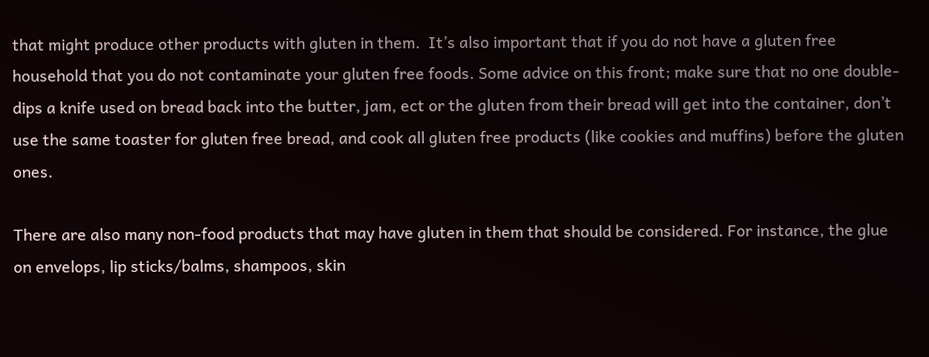that might produce other products with gluten in them.  It’s also important that if you do not have a gluten free household that you do not contaminate your gluten free foods. Some advice on this front; make sure that no one double-dips a knife used on bread back into the butter, jam, ect or the gluten from their bread will get into the container, don’t use the same toaster for gluten free bread, and cook all gluten free products (like cookies and muffins) before the gluten ones.

There are also many non-food products that may have gluten in them that should be considered. For instance, the glue on envelops, lip sticks/balms, shampoos, skin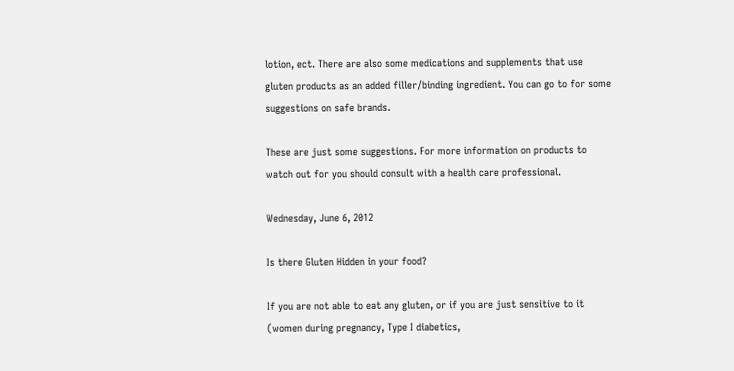lotion, ect. There are also some medications and supplements that use gluten products as an added filler/binding ingredient. You can go to for some suggestions on safe brands.

These are just some suggestions. For more information on products to watch out for you should consult with a health care professional.

Wednesday, June 6, 2012

Is there Gluten Hidden in your food?

If you are not able to eat any gluten, or if you are just sensitive to it (women during pregnancy, Type I diabetics,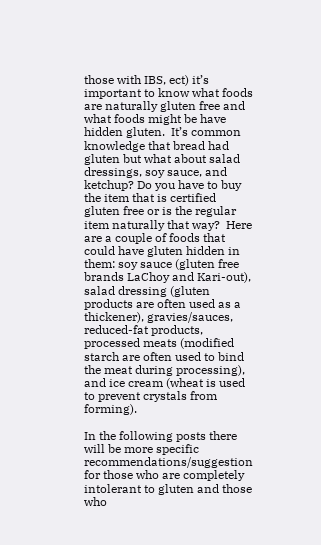those with IBS, ect) it’s important to know what foods are naturally gluten free and what foods might be have hidden gluten.  It’s common knowledge that bread had gluten but what about salad dressings, soy sauce, and ketchup? Do you have to buy the item that is certified gluten free or is the regular item naturally that way?  Here are a couple of foods that could have gluten hidden in them: soy sauce (gluten free brands LaChoy and Kari-out), salad dressing (gluten products are often used as a thickener), gravies/sauces, reduced-fat products, processed meats (modified starch are often used to bind the meat during processing), and ice cream (wheat is used to prevent crystals from forming).

In the following posts there will be more specific recommendations/suggestion for those who are completely intolerant to gluten and those who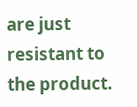are just resistant to the product.